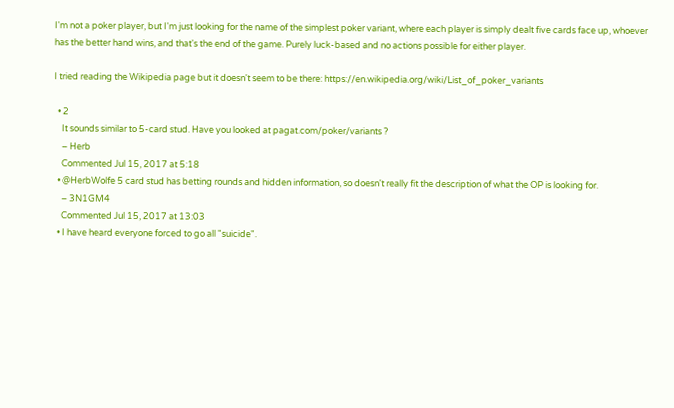I'm not a poker player, but I'm just looking for the name of the simplest poker variant, where each player is simply dealt five cards face up, whoever has the better hand wins, and that's the end of the game. Purely luck-based and no actions possible for either player.

I tried reading the Wikipedia page but it doesn't seem to be there: https://en.wikipedia.org/wiki/List_of_poker_variants

  • 2
    It sounds similar to 5-card stud. Have you looked at pagat.com/poker/variants ?
    – Herb
    Commented Jul 15, 2017 at 5:18
  • @HerbWolfe 5 card stud has betting rounds and hidden information, so doesn't really fit the description of what the OP is looking for.
    – 3N1GM4
    Commented Jul 15, 2017 at 13:03
  • I have heard everyone forced to go all "suicide".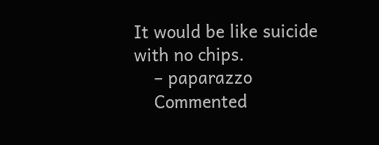It would be like suicide with no chips.
    – paparazzo
    Commented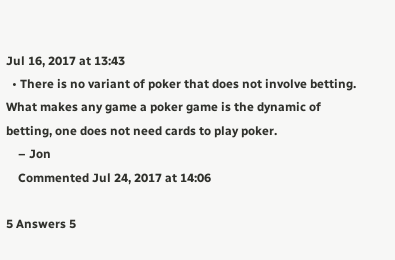Jul 16, 2017 at 13:43
  • There is no variant of poker that does not involve betting. What makes any game a poker game is the dynamic of betting, one does not need cards to play poker.
    – Jon
    Commented Jul 24, 2017 at 14:06

5 Answers 5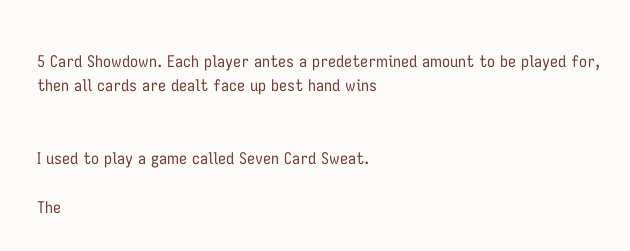5 Card Showdown. Each player antes a predetermined amount to be played for, then all cards are dealt face up best hand wins


I used to play a game called Seven Card Sweat.

The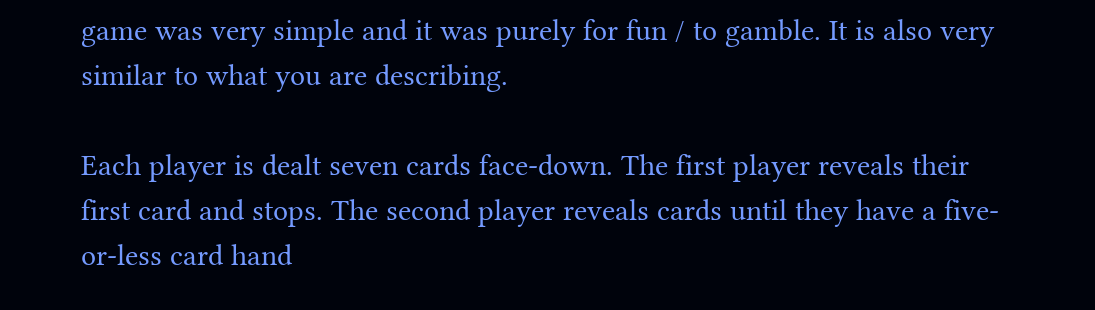game was very simple and it was purely for fun / to gamble. It is also very similar to what you are describing.

Each player is dealt seven cards face-down. The first player reveals their first card and stops. The second player reveals cards until they have a five-or-less card hand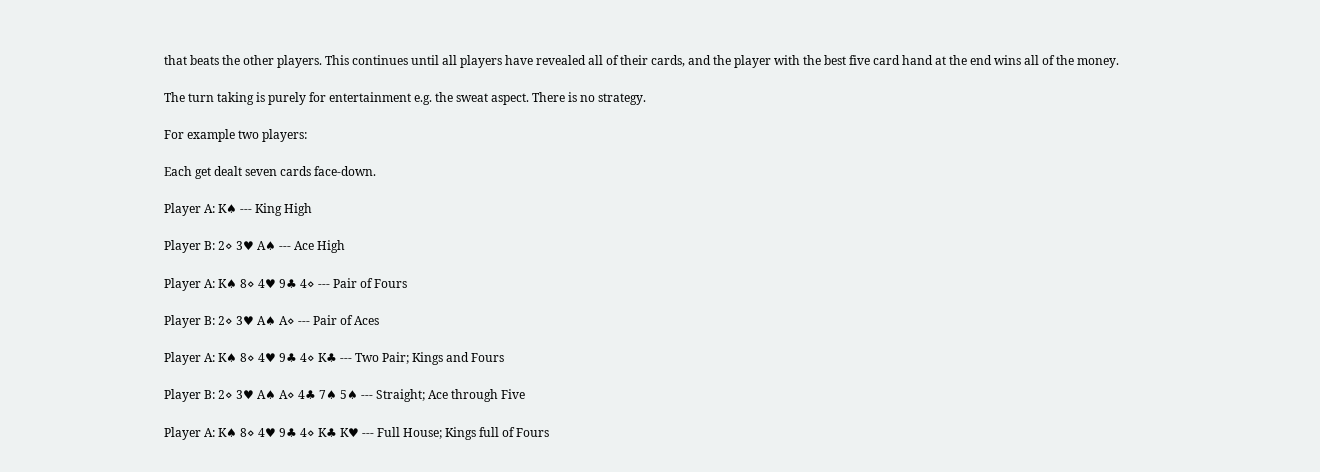that beats the other players. This continues until all players have revealed all of their cards, and the player with the best five card hand at the end wins all of the money.

The turn taking is purely for entertainment e.g. the sweat aspect. There is no strategy.

For example two players:

Each get dealt seven cards face-down.

Player A: K♠ --- King High

Player B: 2⋄ 3♥ A♠ --- Ace High

Player A: K♠ 8⋄ 4♥ 9♣ 4⋄ --- Pair of Fours

Player B: 2⋄ 3♥ A♠ A⋄ --- Pair of Aces

Player A: K♠ 8⋄ 4♥ 9♣ 4⋄ K♣ --- Two Pair; Kings and Fours

Player B: 2⋄ 3♥ A♠ A⋄ 4♣ 7♠ 5♠ --- Straight; Ace through Five

Player A: K♠ 8⋄ 4♥ 9♣ 4⋄ K♣ K♥ --- Full House; Kings full of Fours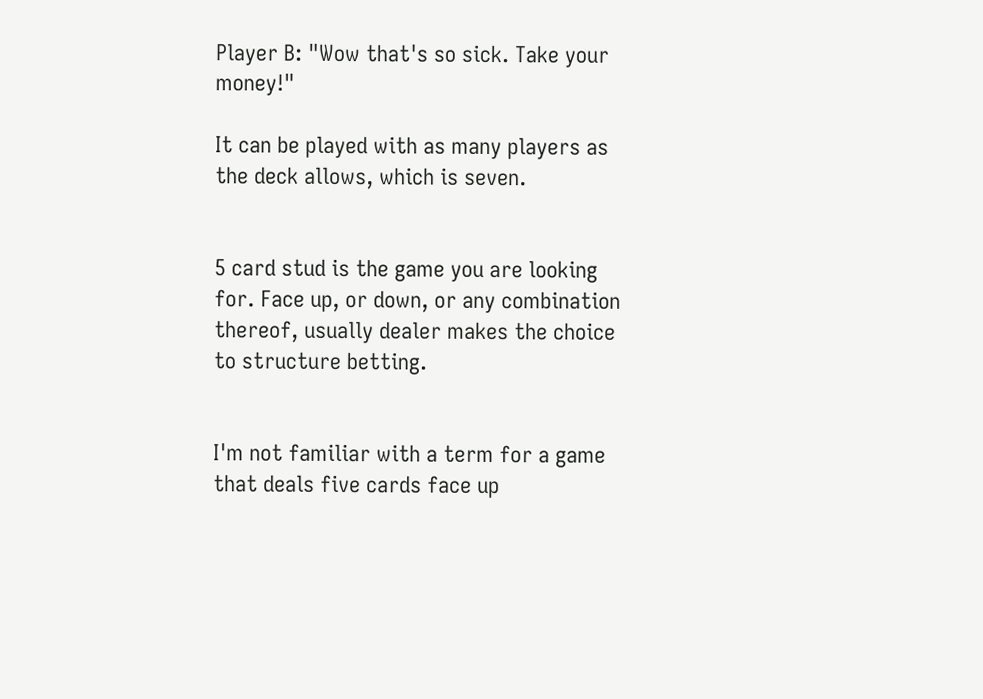Player B: "Wow that's so sick. Take your money!"

It can be played with as many players as the deck allows, which is seven.


5 card stud is the game you are looking for. Face up, or down, or any combination thereof, usually dealer makes the choice to structure betting.


I'm not familiar with a term for a game that deals five cards face up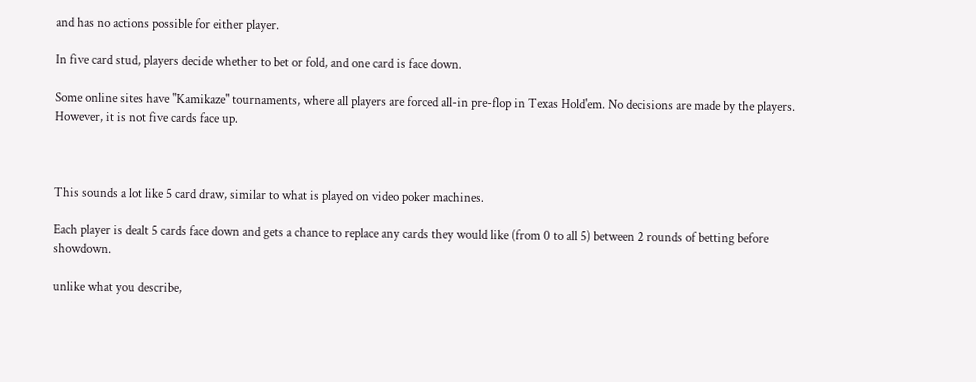and has no actions possible for either player.

In five card stud, players decide whether to bet or fold, and one card is face down.

Some online sites have "Kamikaze" tournaments, where all players are forced all-in pre-flop in Texas Hold'em. No decisions are made by the players. However, it is not five cards face up.



This sounds a lot like 5 card draw, similar to what is played on video poker machines.

Each player is dealt 5 cards face down and gets a chance to replace any cards they would like (from 0 to all 5) between 2 rounds of betting before showdown.

unlike what you describe,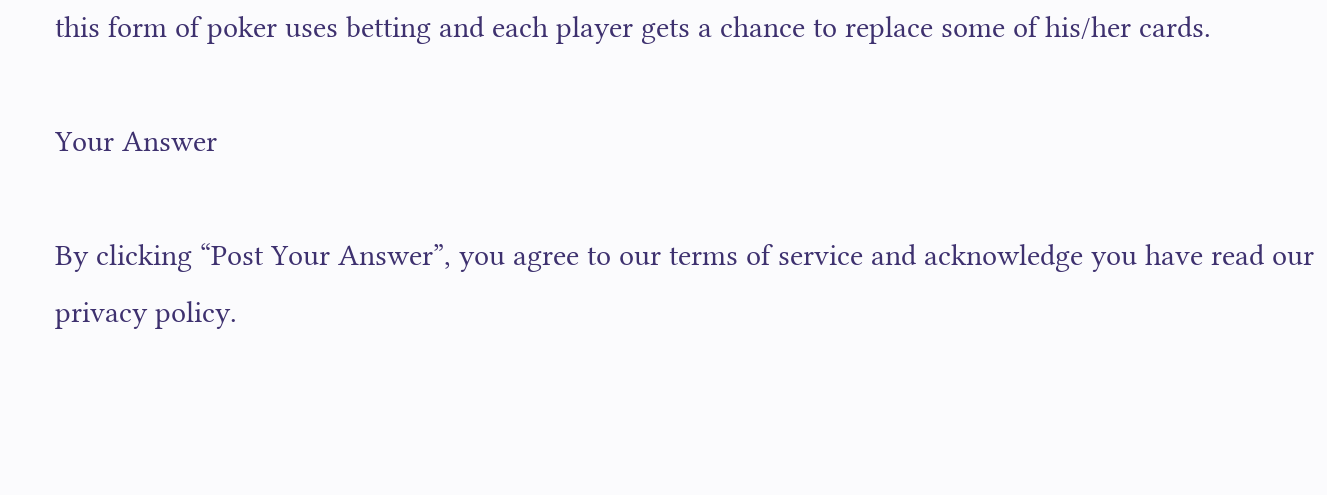this form of poker uses betting and each player gets a chance to replace some of his/her cards.

Your Answer

By clicking “Post Your Answer”, you agree to our terms of service and acknowledge you have read our privacy policy.